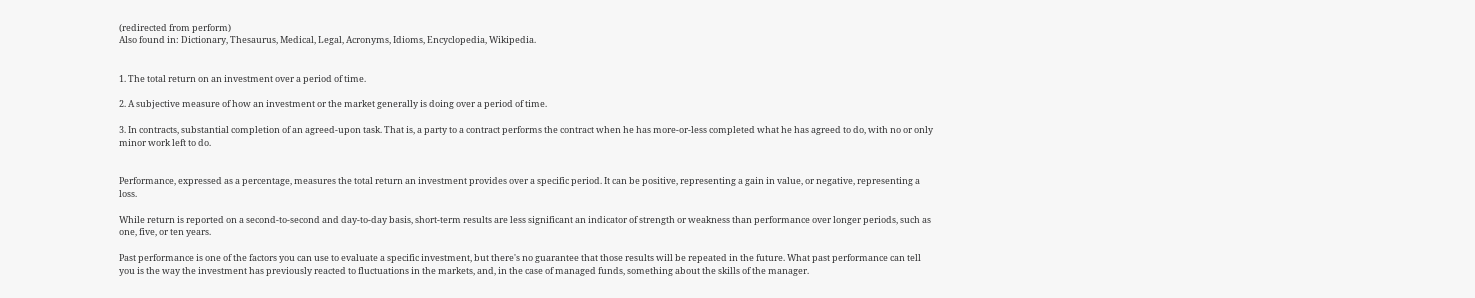(redirected from perform)
Also found in: Dictionary, Thesaurus, Medical, Legal, Acronyms, Idioms, Encyclopedia, Wikipedia.


1. The total return on an investment over a period of time.

2. A subjective measure of how an investment or the market generally is doing over a period of time.

3. In contracts, substantial completion of an agreed-upon task. That is, a party to a contract performs the contract when he has more-or-less completed what he has agreed to do, with no or only minor work left to do.


Performance, expressed as a percentage, measures the total return an investment provides over a specific period. It can be positive, representing a gain in value, or negative, representing a loss.

While return is reported on a second-to-second and day-to-day basis, short-term results are less significant an indicator of strength or weakness than performance over longer periods, such as one, five, or ten years.

Past performance is one of the factors you can use to evaluate a specific investment, but there's no guarantee that those results will be repeated in the future. What past performance can tell you is the way the investment has previously reacted to fluctuations in the markets, and, in the case of managed funds, something about the skills of the manager.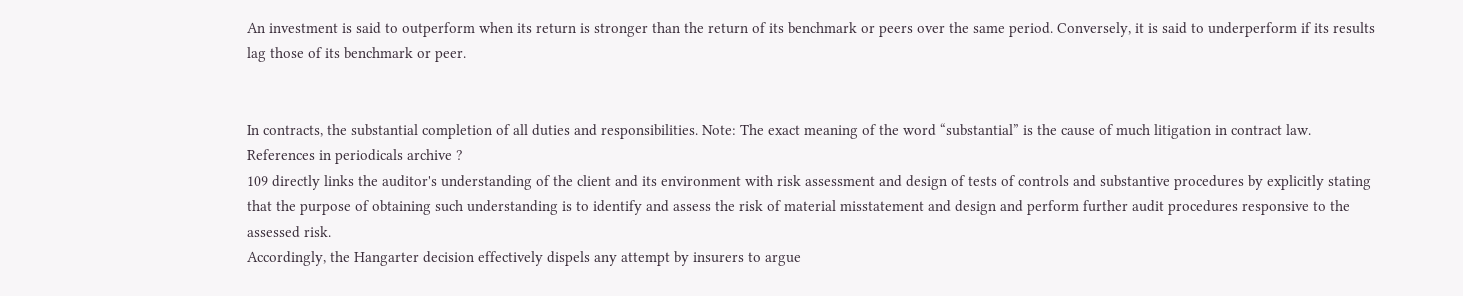An investment is said to outperform when its return is stronger than the return of its benchmark or peers over the same period. Conversely, it is said to underperform if its results lag those of its benchmark or peer.


In contracts, the substantial completion of all duties and responsibilities. Note: The exact meaning of the word “substantial” is the cause of much litigation in contract law.
References in periodicals archive ?
109 directly links the auditor's understanding of the client and its environment with risk assessment and design of tests of controls and substantive procedures by explicitly stating that the purpose of obtaining such understanding is to identify and assess the risk of material misstatement and design and perform further audit procedures responsive to the assessed risk.
Accordingly, the Hangarter decision effectively dispels any attempt by insurers to argue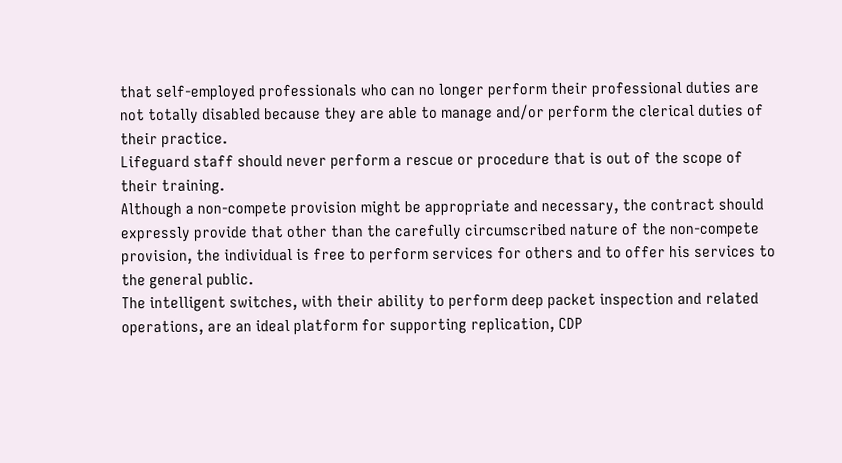that self-employed professionals who can no longer perform their professional duties are not totally disabled because they are able to manage and/or perform the clerical duties of their practice.
Lifeguard staff should never perform a rescue or procedure that is out of the scope of their training.
Although a non-compete provision might be appropriate and necessary, the contract should expressly provide that other than the carefully circumscribed nature of the non-compete provision, the individual is free to perform services for others and to offer his services to the general public.
The intelligent switches, with their ability to perform deep packet inspection and related operations, are an ideal platform for supporting replication, CDP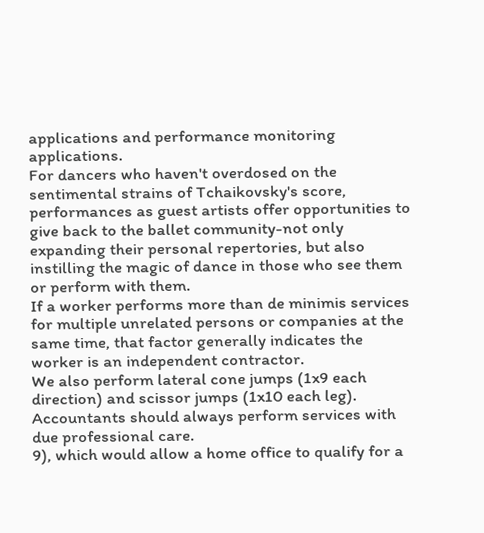applications and performance monitoring applications.
For dancers who haven't overdosed on the sentimental strains of Tchaikovsky's score, performances as guest artists offer opportunities to give back to the ballet community-not only expanding their personal repertories, but also instilling the magic of dance in those who see them or perform with them.
If a worker performs more than de minimis services for multiple unrelated persons or companies at the same time, that factor generally indicates the worker is an independent contractor.
We also perform lateral cone jumps (1x9 each direction) and scissor jumps (1x10 each leg).
Accountants should always perform services with due professional care.
9), which would allow a home office to qualify for a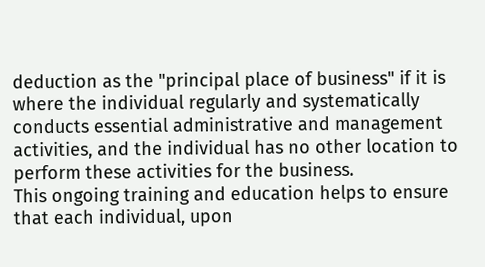deduction as the "principal place of business" if it is where the individual regularly and systematically conducts essential administrative and management activities, and the individual has no other location to perform these activities for the business.
This ongoing training and education helps to ensure that each individual, upon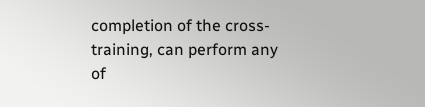completion of the cross-training, can perform any of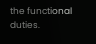the functional duties.